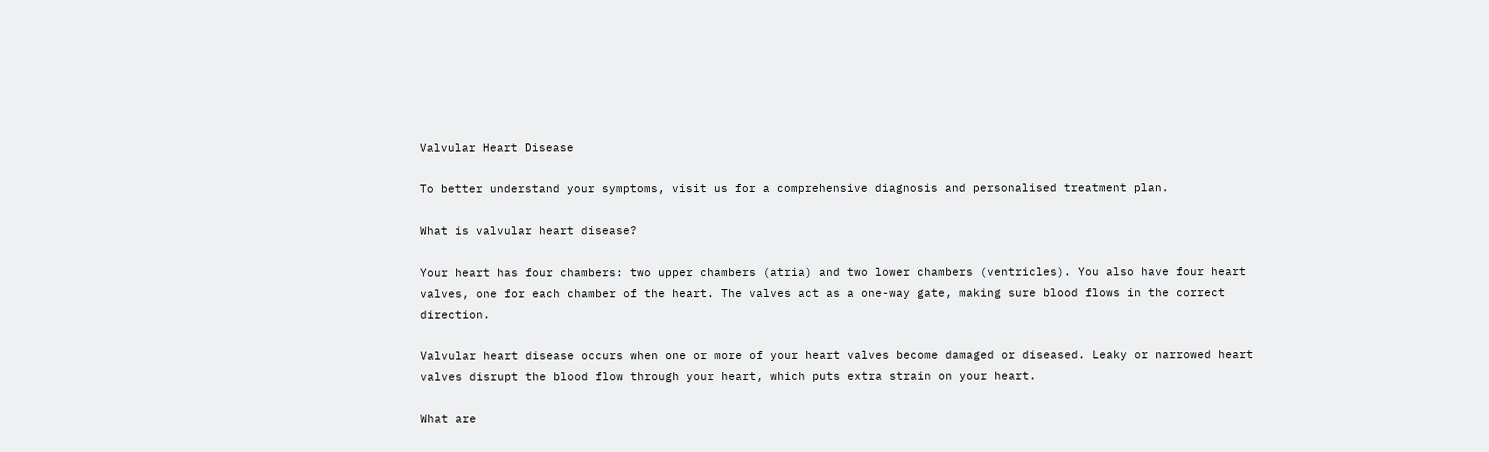Valvular Heart Disease

To better understand your symptoms, visit us for a comprehensive diagnosis and personalised treatment plan.

What is valvular heart disease?

Your heart has four chambers: two upper chambers (atria) and two lower chambers (ventricles). You also have four heart valves, one for each chamber of the heart. The valves act as a one-way gate, making sure blood flows in the correct direction.

Valvular heart disease occurs when one or more of your heart valves become damaged or diseased. Leaky or narrowed heart valves disrupt the blood flow through your heart, which puts extra strain on your heart.

What are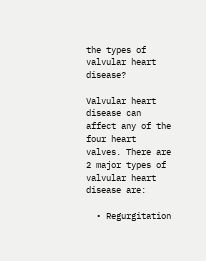the types of valvular heart disease?

Valvular heart disease can affect any of the four heart valves. There are 2 major types of valvular heart disease are:

  • Regurgitation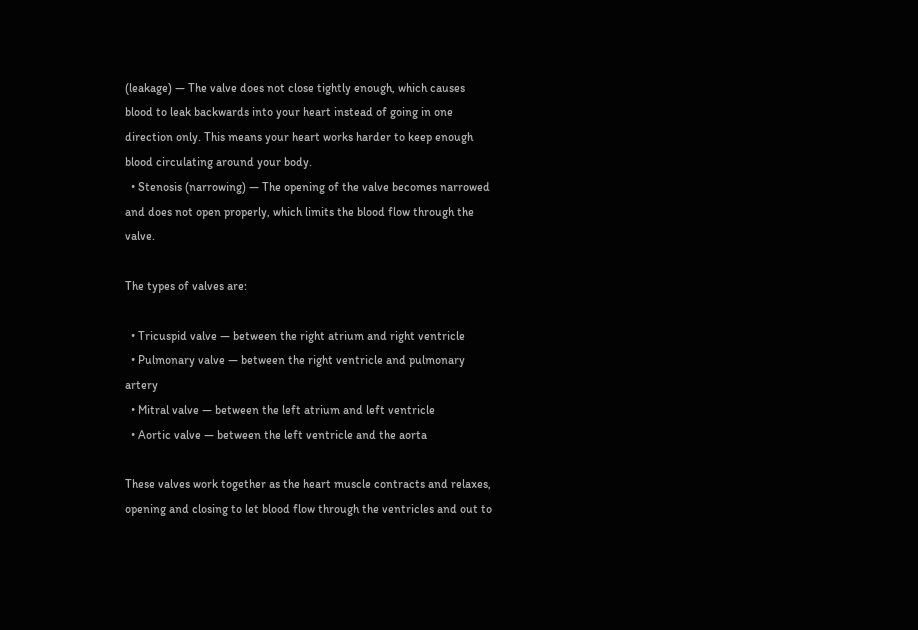(leakage) — The valve does not close tightly enough, which causes blood to leak backwards into your heart instead of going in one direction only. This means your heart works harder to keep enough blood circulating around your body.
  • Stenosis (narrowing) — The opening of the valve becomes narrowed and does not open properly, which limits the blood flow through the valve.

The types of valves are:

  • Tricuspid valve — between the right atrium and right ventricle
  • Pulmonary valve — between the right ventricle and pulmonary artery
  • Mitral valve — between the left atrium and left ventricle
  • Aortic valve — between the left ventricle and the aorta

These valves work together as the heart muscle contracts and relaxes, opening and closing to let blood flow through the ventricles and out to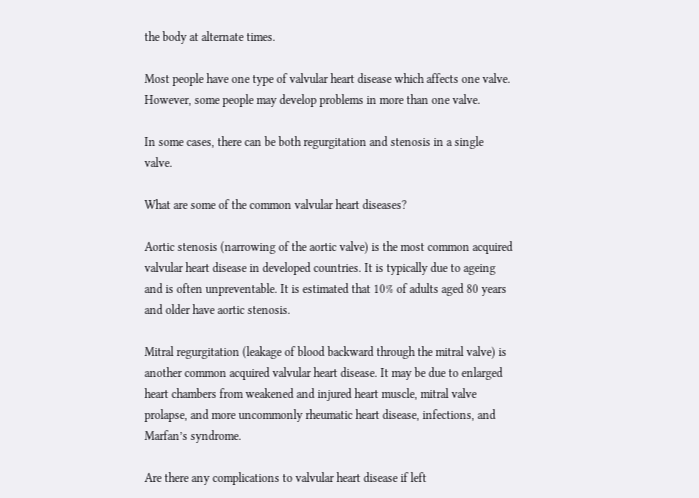the body at alternate times.

Most people have one type of valvular heart disease which affects one valve. However, some people may develop problems in more than one valve.

In some cases, there can be both regurgitation and stenosis in a single valve.

What are some of the common valvular heart diseases?

Aortic stenosis (narrowing of the aortic valve) is the most common acquired valvular heart disease in developed countries. It is typically due to ageing and is often unpreventable. It is estimated that 10% of adults aged 80 years and older have aortic stenosis.

Mitral regurgitation (leakage of blood backward through the mitral valve) is another common acquired valvular heart disease. It may be due to enlarged heart chambers from weakened and injured heart muscle, mitral valve prolapse, and more uncommonly rheumatic heart disease, infections, and Marfan’s syndrome.

Are there any complications to valvular heart disease if left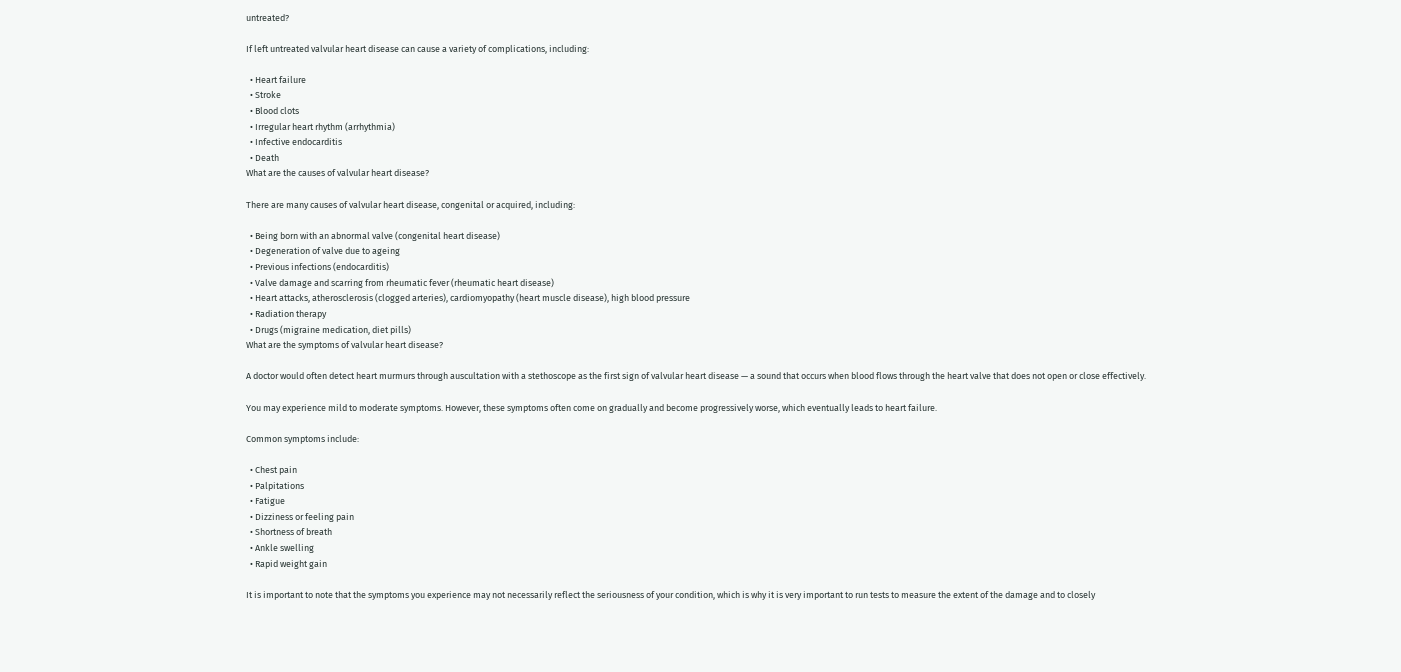untreated?

If left untreated valvular heart disease can cause a variety of complications, including:

  • Heart failure
  • Stroke
  • Blood clots
  • Irregular heart rhythm (arrhythmia)
  • Infective endocarditis
  • Death
What are the causes of valvular heart disease?

There are many causes of valvular heart disease, congenital or acquired, including:

  • Being born with an abnormal valve (congenital heart disease)
  • Degeneration of valve due to ageing
  • Previous infections (endocarditis)
  • Valve damage and scarring from rheumatic fever (rheumatic heart disease)
  • Heart attacks, atherosclerosis (clogged arteries), cardiomyopathy (heart muscle disease), high blood pressure
  • Radiation therapy
  • Drugs (migraine medication, diet pills)
What are the symptoms of valvular heart disease?

A doctor would often detect heart murmurs through auscultation with a stethoscope as the first sign of valvular heart disease — a sound that occurs when blood flows through the heart valve that does not open or close effectively.

You may experience mild to moderate symptoms. However, these symptoms often come on gradually and become progressively worse, which eventually leads to heart failure.

Common symptoms include:

  • Chest pain
  • Palpitations
  • Fatigue
  • Dizziness or feeling pain
  • Shortness of breath
  • Ankle swelling
  • Rapid weight gain

It is important to note that the symptoms you experience may not necessarily reflect the seriousness of your condition, which is why it is very important to run tests to measure the extent of the damage and to closely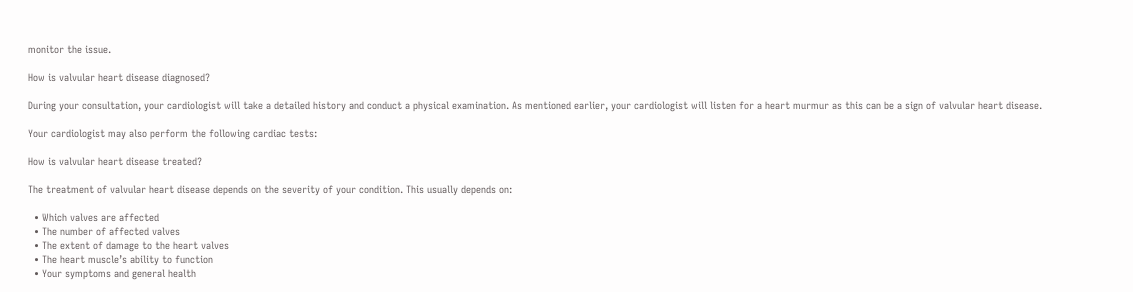monitor the issue.

How is valvular heart disease diagnosed?

During your consultation, your cardiologist will take a detailed history and conduct a physical examination. As mentioned earlier, your cardiologist will listen for a heart murmur as this can be a sign of valvular heart disease.

Your cardiologist may also perform the following cardiac tests:

How is valvular heart disease treated?

The treatment of valvular heart disease depends on the severity of your condition. This usually depends on:

  • Which valves are affected
  • The number of affected valves
  • The extent of damage to the heart valves
  • The heart muscle’s ability to function
  • Your symptoms and general health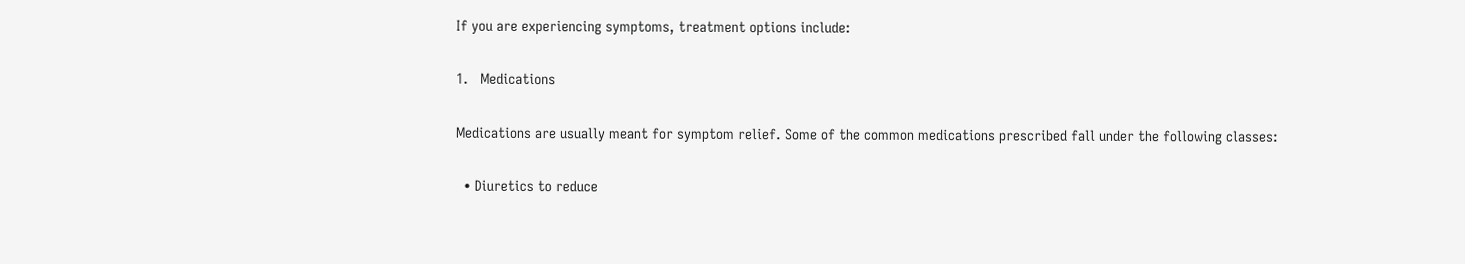If you are experiencing symptoms, treatment options include:

1.   Medications

Medications are usually meant for symptom relief. Some of the common medications prescribed fall under the following classes:

  • Diuretics to reduce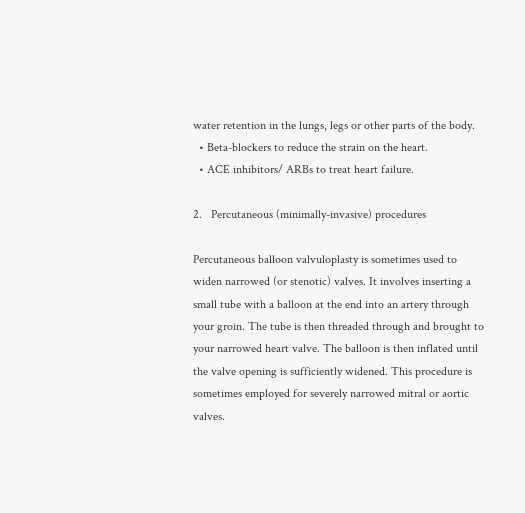water retention in the lungs, legs or other parts of the body.
  • Beta-blockers to reduce the strain on the heart.
  • ACE inhibitors/ ARBs to treat heart failure.

2.   Percutaneous (minimally-invasive) procedures

Percutaneous balloon valvuloplasty is sometimes used to widen narrowed (or stenotic) valves. It involves inserting a small tube with a balloon at the end into an artery through your groin. The tube is then threaded through and brought to your narrowed heart valve. The balloon is then inflated until the valve opening is sufficiently widened. This procedure is sometimes employed for severely narrowed mitral or aortic valves.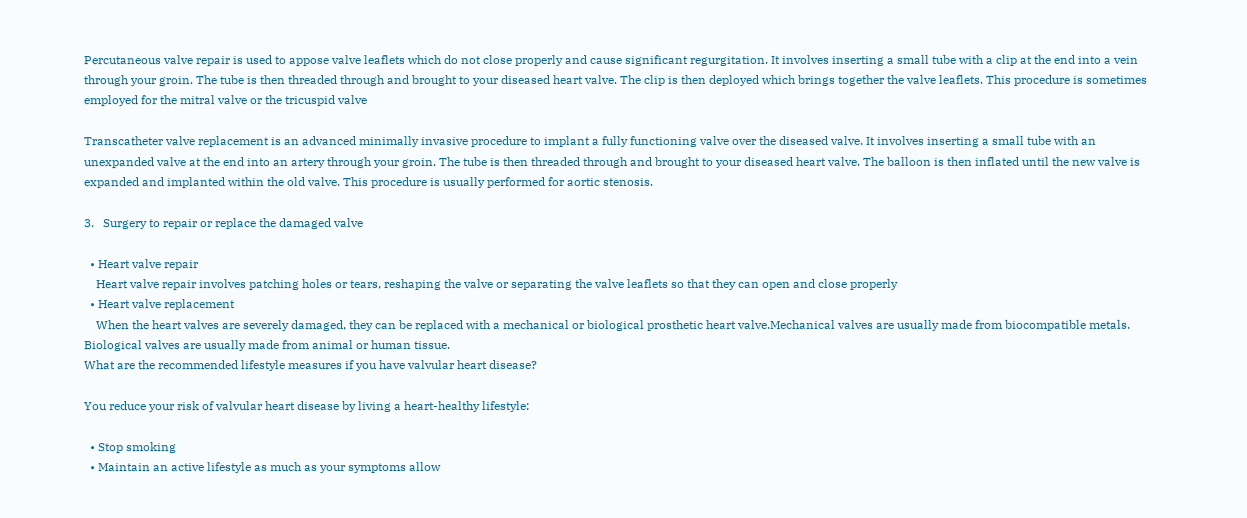Percutaneous valve repair is used to appose valve leaflets which do not close properly and cause significant regurgitation. It involves inserting a small tube with a clip at the end into a vein through your groin. The tube is then threaded through and brought to your diseased heart valve. The clip is then deployed which brings together the valve leaflets. This procedure is sometimes employed for the mitral valve or the tricuspid valve

Transcatheter valve replacement is an advanced minimally invasive procedure to implant a fully functioning valve over the diseased valve. It involves inserting a small tube with an unexpanded valve at the end into an artery through your groin. The tube is then threaded through and brought to your diseased heart valve. The balloon is then inflated until the new valve is expanded and implanted within the old valve. This procedure is usually performed for aortic stenosis.

3.   Surgery to repair or replace the damaged valve

  • Heart valve repair
    Heart valve repair involves patching holes or tears, reshaping the valve or separating the valve leaflets so that they can open and close properly
  • Heart valve replacement
    When the heart valves are severely damaged, they can be replaced with a mechanical or biological prosthetic heart valve.Mechanical valves are usually made from biocompatible metals. Biological valves are usually made from animal or human tissue.
What are the recommended lifestyle measures if you have valvular heart disease?

You reduce your risk of valvular heart disease by living a heart-healthy lifestyle:

  • Stop smoking
  • Maintain an active lifestyle as much as your symptoms allow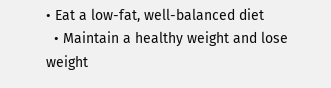• Eat a low-fat, well-balanced diet
  • Maintain a healthy weight and lose weight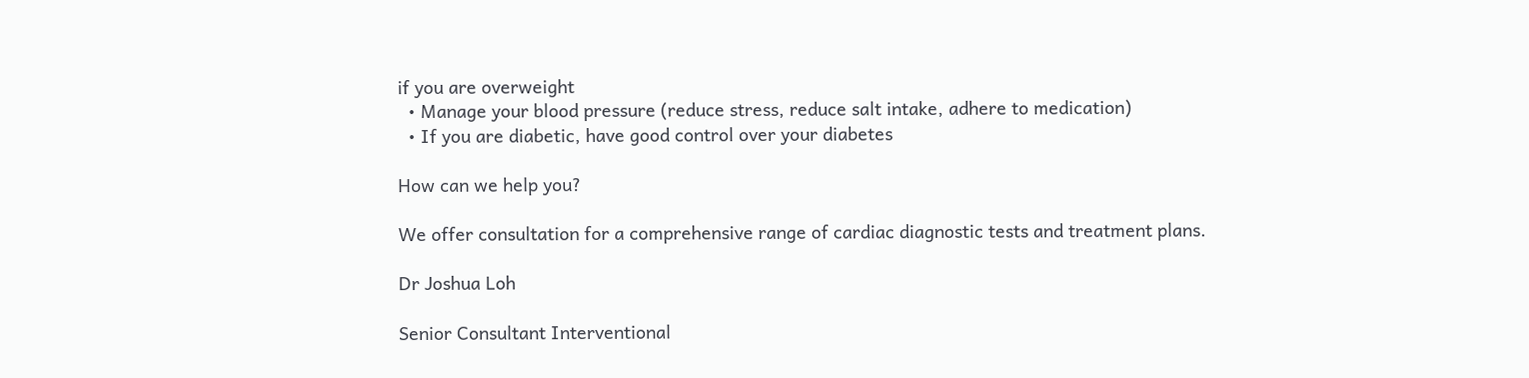if you are overweight
  • Manage your blood pressure (reduce stress, reduce salt intake, adhere to medication)
  • If you are diabetic, have good control over your diabetes

How can we help you?

We offer consultation for a comprehensive range of cardiac diagnostic tests and treatment plans.

Dr Joshua Loh

Senior Consultant Interventional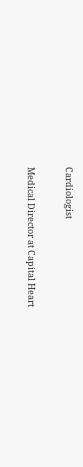Cardiologist

Medical Director at Capital Heart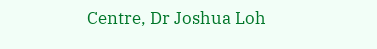Centre, Dr Joshua Loh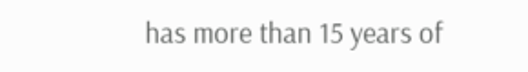has more than 15 years of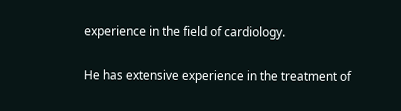experience in the field of cardiology.

He has extensive experience in the treatment of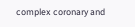complex coronary and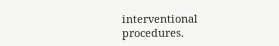interventional procedures.